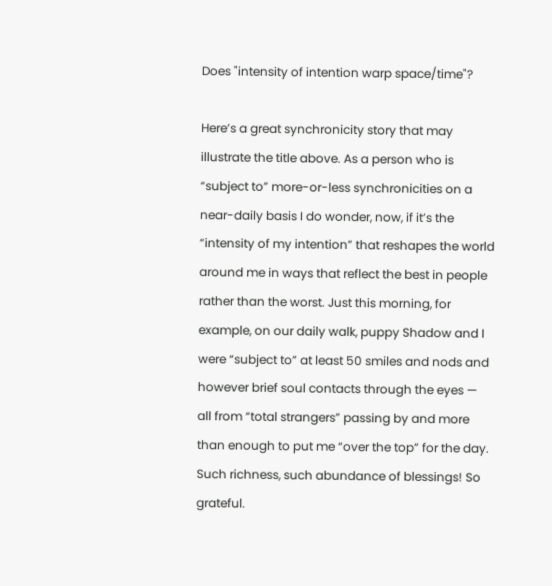Does "intensity of intention warp space/time"?

Here’s a great synchronicity story that may illustrate the title above. As a person who is “subject to” more-or-less synchronicities on a near-daily basis I do wonder, now, if it’s the “intensity of my intention” that reshapes the world around me in ways that reflect the best in people rather than the worst. Just this morning, for example, on our daily walk, puppy Shadow and I were “subject to” at least 50 smiles and nods and however brief soul contacts through the eyes — all from “total strangers” passing by and more than enough to put me “over the top” for the day. Such richness, such abundance of blessings! So grateful.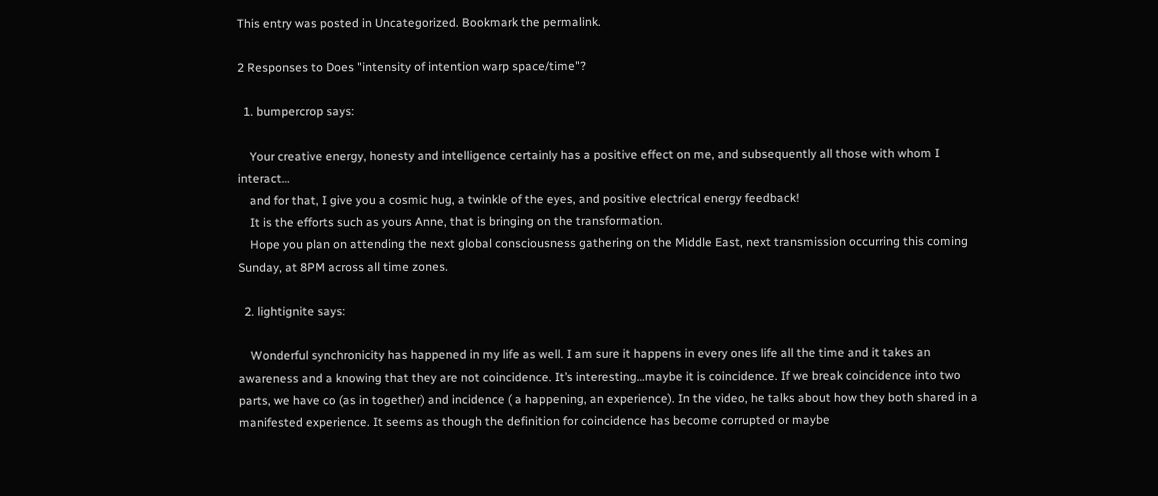This entry was posted in Uncategorized. Bookmark the permalink.

2 Responses to Does "intensity of intention warp space/time"?

  1. bumpercrop says:

    Your creative energy, honesty and intelligence certainly has a positive effect on me, and subsequently all those with whom I interact…
    and for that, I give you a cosmic hug, a twinkle of the eyes, and positive electrical energy feedback!
    It is the efforts such as yours Anne, that is bringing on the transformation.
    Hope you plan on attending the next global consciousness gathering on the Middle East, next transmission occurring this coming Sunday, at 8PM across all time zones.

  2. lightignite says:

    Wonderful synchronicity has happened in my life as well. I am sure it happens in every ones life all the time and it takes an awareness and a knowing that they are not coincidence. It’s interesting…maybe it is coincidence. If we break coincidence into two parts, we have co (as in together) and incidence ( a happening, an experience). In the video, he talks about how they both shared in a manifested experience. It seems as though the definition for coincidence has become corrupted or maybe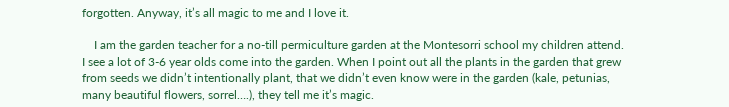forgotten. Anyway, it’s all magic to me and I love it.

    I am the garden teacher for a no-till permiculture garden at the Montesorri school my children attend. I see a lot of 3-6 year olds come into the garden. When I point out all the plants in the garden that grew from seeds we didn’t intentionally plant, that we didn’t even know were in the garden (kale, petunias, many beautiful flowers, sorrel….), they tell me it’s magic.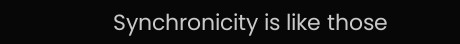Synchronicity is like those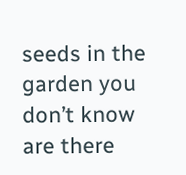seeds in the garden you don’t know are there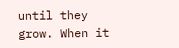until they grow. When it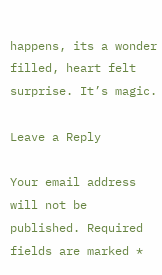happens, its a wonder filled, heart felt surprise. It’s magic.

Leave a Reply

Your email address will not be published. Required fields are marked *